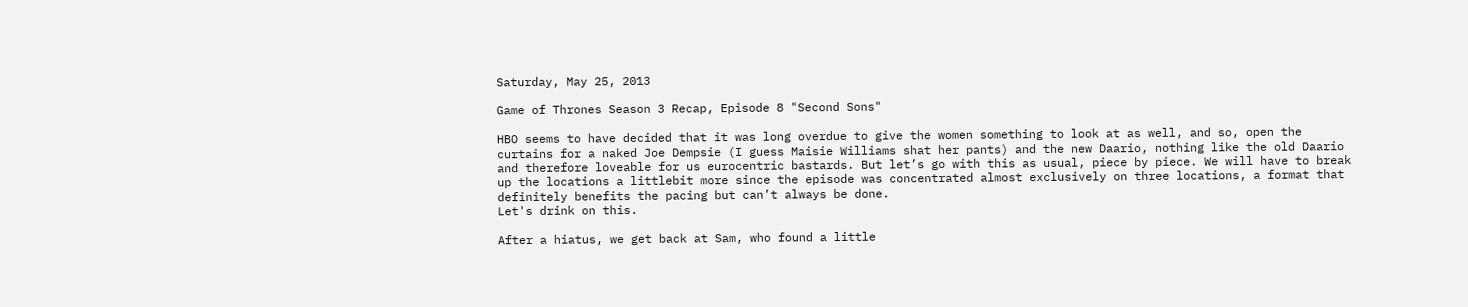Saturday, May 25, 2013

Game of Thrones Season 3 Recap, Episode 8 "Second Sons"

HBO seems to have decided that it was long overdue to give the women something to look at as well, and so, open the curtains for a naked Joe Dempsie (I guess Maisie Williams shat her pants) and the new Daario, nothing like the old Daario and therefore loveable for us eurocentric bastards. But let’s go with this as usual, piece by piece. We will have to break up the locations a littlebit more since the episode was concentrated almost exclusively on three locations, a format that definitely benefits the pacing but can’t always be done.
Let's drink on this.

After a hiatus, we get back at Sam, who found a little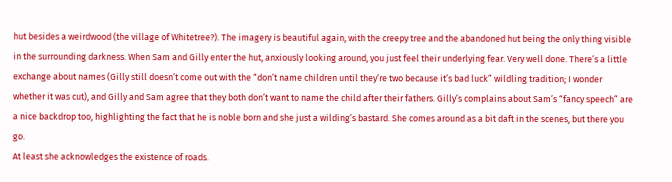hut besides a weirdwood (the village of Whitetree?). The imagery is beautiful again, with the creepy tree and the abandoned hut being the only thing visible in the surrounding darkness. When Sam and Gilly enter the hut, anxiously looking around, you just feel their underlying fear. Very well done. There’s a little exchange about names (Gilly still doesn’t come out with the “don’t name children until they’re two because it’s bad luck” wildling tradition; I wonder whether it was cut), and Gilly and Sam agree that they both don’t want to name the child after their fathers. Gilly’s complains about Sam’s “fancy speech” are a nice backdrop too, highlighting the fact that he is noble born and she just a wilding’s bastard. She comes around as a bit daft in the scenes, but there you go.
At least she acknowledges the existence of roads.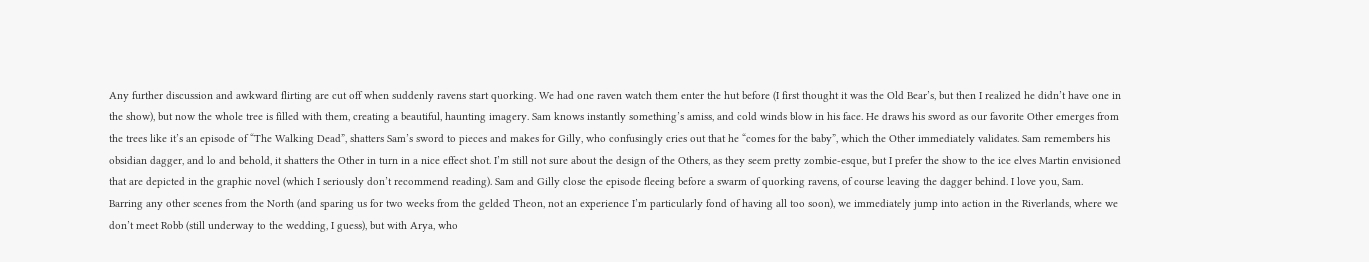Any further discussion and awkward flirting are cut off when suddenly ravens start quorking. We had one raven watch them enter the hut before (I first thought it was the Old Bear’s, but then I realized he didn’t have one in the show), but now the whole tree is filled with them, creating a beautiful, haunting imagery. Sam knows instantly something’s amiss, and cold winds blow in his face. He draws his sword as our favorite Other emerges from the trees like it’s an episode of “The Walking Dead”, shatters Sam’s sword to pieces and makes for Gilly, who confusingly cries out that he “comes for the baby”, which the Other immediately validates. Sam remembers his obsidian dagger, and lo and behold, it shatters the Other in turn in a nice effect shot. I’m still not sure about the design of the Others, as they seem pretty zombie-esque, but I prefer the show to the ice elves Martin envisioned that are depicted in the graphic novel (which I seriously don’t recommend reading). Sam and Gilly close the episode fleeing before a swarm of quorking ravens, of course leaving the dagger behind. I love you, Sam.
Barring any other scenes from the North (and sparing us for two weeks from the gelded Theon, not an experience I’m particularly fond of having all too soon), we immediately jump into action in the Riverlands, where we don’t meet Robb (still underway to the wedding, I guess), but with Arya, who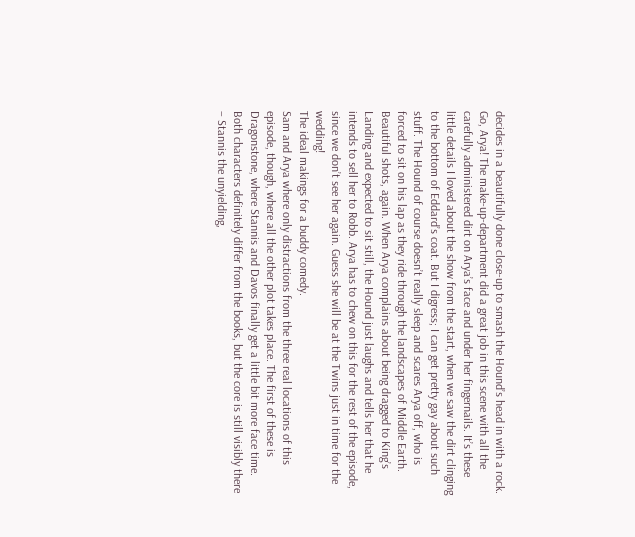decides in a beautifully done close-up to smash the Hound’s head in with a rock. Go, Arya! The make-up-department did a great job in this scene with all the carefully administered dirt on Arya’s face and under her fingernails. It’s these little details I loved about the show from the start, when we saw the dirt clinging to the bottom of Eddard’s coat. But I digress; I can get pretty gay about such stuff. The Hound of course doesn’t really sleep and scares Arya off, who is forced to sit on his lap as they ride through the landscapes of Middle Earth. Beautiful shots, again. When Arya complains about being dragged to King’s Landing and expected to sit still, the Hound just laughs and tells her that he intends to sell her to Robb. Arya has to chew on this for the rest of the episode, since we don’t see her again. Guess she will be at the Twins just in time for the wedding!
The ideal makings for a buddy comedy.
Sam and Arya where only distractions from the three real locations of this episode, though, where all the other plot takes place. The first of these is Dragonstone, where Stannis and Davos finally get a little bit more face time. Both characters definitely differ from the books, but the core is still visibly there – Stannis the unyielding,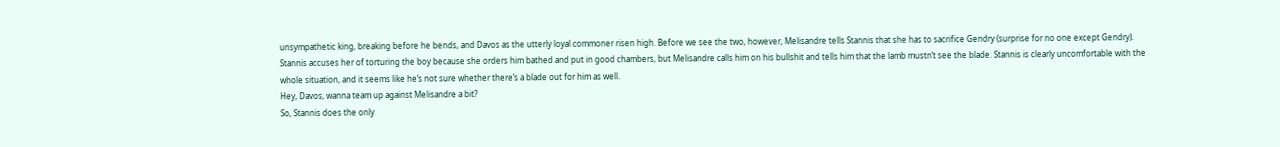unsympathetic king, breaking before he bends, and Davos as the utterly loyal commoner risen high. Before we see the two, however, Melisandre tells Stannis that she has to sacrifice Gendry (surprise for no one except Gendry). Stannis accuses her of torturing the boy because she orders him bathed and put in good chambers, but Melisandre calls him on his bullshit and tells him that the lamb mustn’t see the blade. Stannis is clearly uncomfortable with the whole situation, and it seems like he’s not sure whether there’s a blade out for him as well.
Hey, Davos, wanna team up against Melisandre a bit?
So, Stannis does the only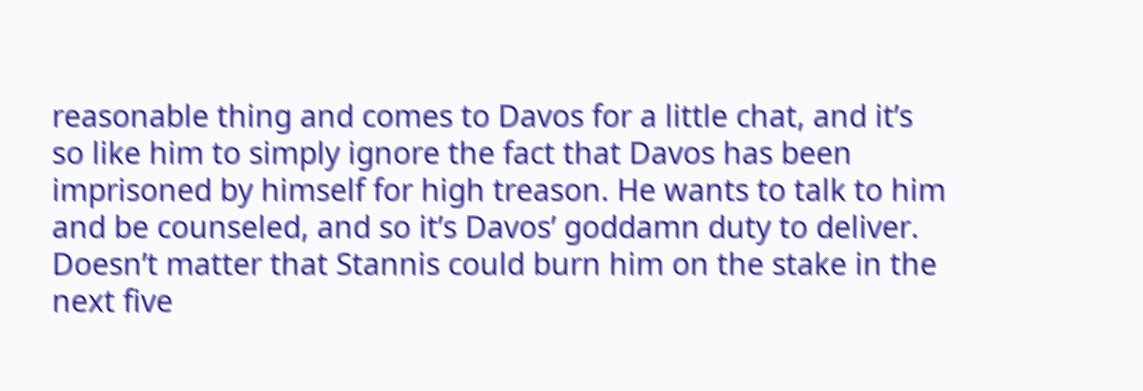reasonable thing and comes to Davos for a little chat, and it’s so like him to simply ignore the fact that Davos has been imprisoned by himself for high treason. He wants to talk to him and be counseled, and so it’s Davos’ goddamn duty to deliver. Doesn’t matter that Stannis could burn him on the stake in the next five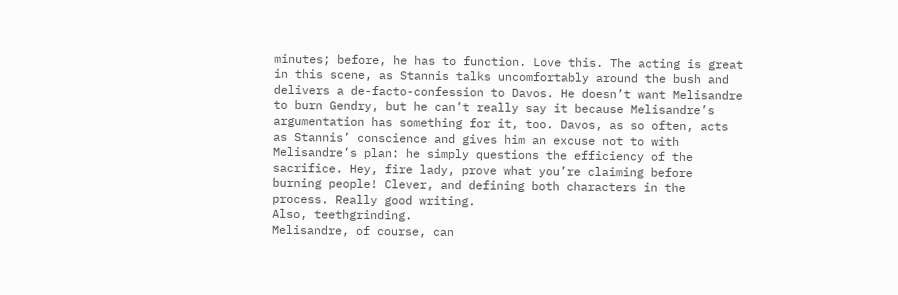minutes; before, he has to function. Love this. The acting is great in this scene, as Stannis talks uncomfortably around the bush and delivers a de-facto-confession to Davos. He doesn’t want Melisandre to burn Gendry, but he can’t really say it because Melisandre’s argumentation has something for it, too. Davos, as so often, acts as Stannis’ conscience and gives him an excuse not to with Melisandre’s plan: he simply questions the efficiency of the sacrifice. Hey, fire lady, prove what you’re claiming before burning people! Clever, and defining both characters in the process. Really good writing.
Also, teethgrinding.
Melisandre, of course, can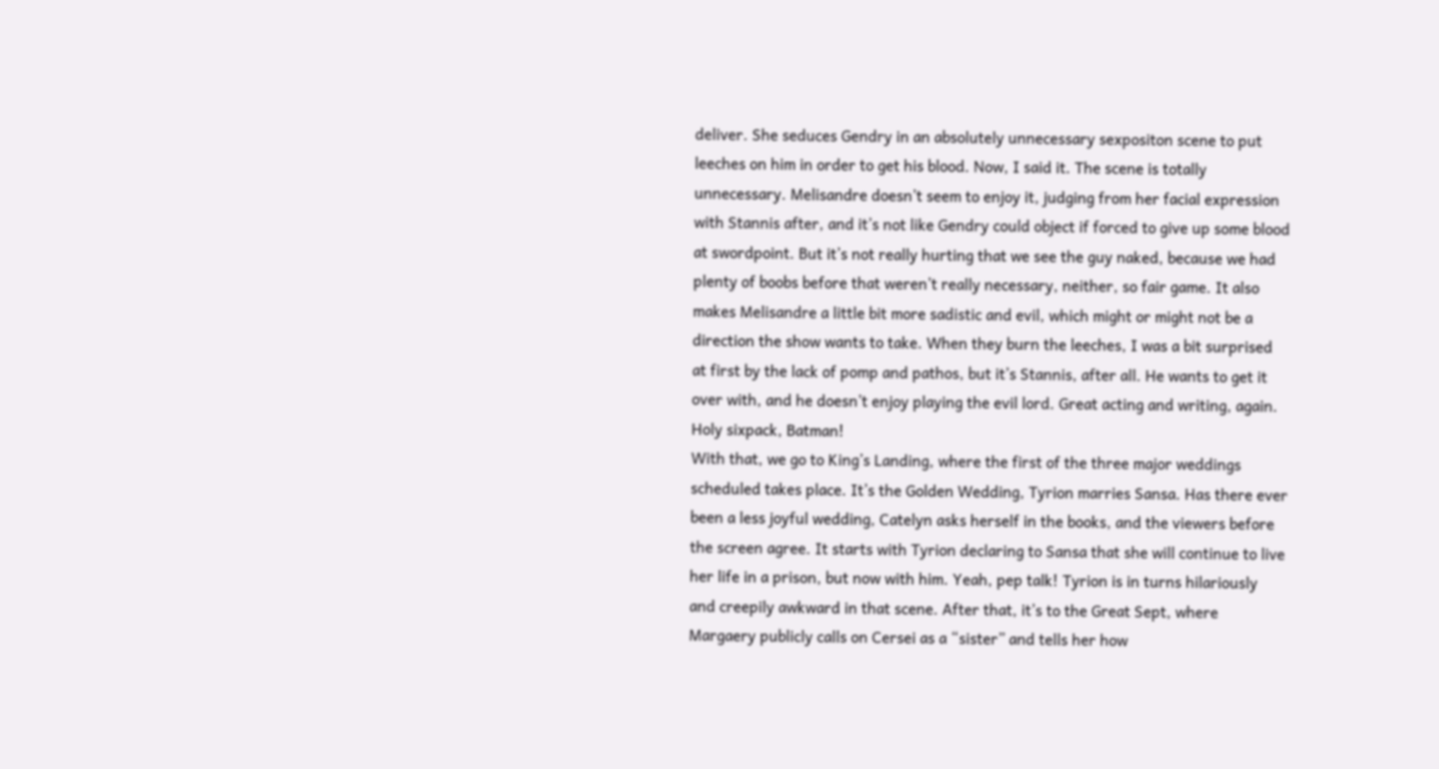deliver. She seduces Gendry in an absolutely unnecessary sexpositon scene to put leeches on him in order to get his blood. Now, I said it. The scene is totally unnecessary. Melisandre doesn’t seem to enjoy it, judging from her facial expression with Stannis after, and it’s not like Gendry could object if forced to give up some blood at swordpoint. But it’s not really hurting that we see the guy naked, because we had plenty of boobs before that weren’t really necessary, neither, so fair game. It also makes Melisandre a little bit more sadistic and evil, which might or might not be a direction the show wants to take. When they burn the leeches, I was a bit surprised at first by the lack of pomp and pathos, but it’s Stannis, after all. He wants to get it over with, and he doesn’t enjoy playing the evil lord. Great acting and writing, again.
Holy sixpack, Batman!
With that, we go to King’s Landing, where the first of the three major weddings scheduled takes place. It’s the Golden Wedding, Tyrion marries Sansa. Has there ever been a less joyful wedding, Catelyn asks herself in the books, and the viewers before the screen agree. It starts with Tyrion declaring to Sansa that she will continue to live her life in a prison, but now with him. Yeah, pep talk! Tyrion is in turns hilariously and creepily awkward in that scene. After that, it’s to the Great Sept, where Margaery publicly calls on Cersei as a “sister” and tells her how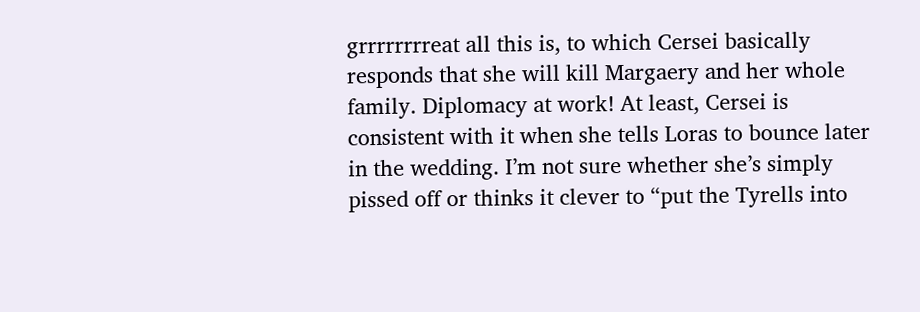grrrrrrrreat all this is, to which Cersei basically responds that she will kill Margaery and her whole family. Diplomacy at work! At least, Cersei is consistent with it when she tells Loras to bounce later in the wedding. I’m not sure whether she’s simply pissed off or thinks it clever to “put the Tyrells into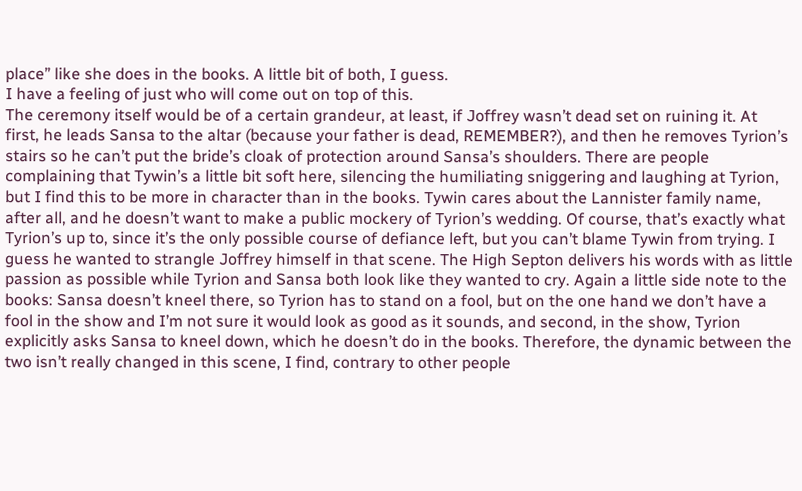place” like she does in the books. A little bit of both, I guess.
I have a feeling of just who will come out on top of this.
The ceremony itself would be of a certain grandeur, at least, if Joffrey wasn’t dead set on ruining it. At first, he leads Sansa to the altar (because your father is dead, REMEMBER?), and then he removes Tyrion’s stairs so he can’t put the bride’s cloak of protection around Sansa’s shoulders. There are people complaining that Tywin’s a little bit soft here, silencing the humiliating sniggering and laughing at Tyrion, but I find this to be more in character than in the books. Tywin cares about the Lannister family name, after all, and he doesn’t want to make a public mockery of Tyrion’s wedding. Of course, that’s exactly what Tyrion’s up to, since it’s the only possible course of defiance left, but you can’t blame Tywin from trying. I guess he wanted to strangle Joffrey himself in that scene. The High Septon delivers his words with as little passion as possible while Tyrion and Sansa both look like they wanted to cry. Again a little side note to the books: Sansa doesn’t kneel there, so Tyrion has to stand on a fool, but on the one hand we don’t have a fool in the show and I’m not sure it would look as good as it sounds, and second, in the show, Tyrion explicitly asks Sansa to kneel down, which he doesn’t do in the books. Therefore, the dynamic between the two isn’t really changed in this scene, I find, contrary to other people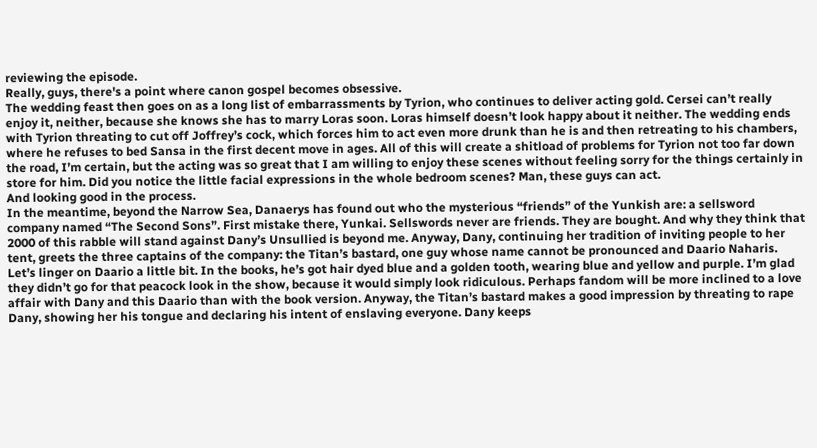reviewing the episode.
Really, guys, there's a point where canon gospel becomes obsessive.
The wedding feast then goes on as a long list of embarrassments by Tyrion, who continues to deliver acting gold. Cersei can’t really enjoy it, neither, because she knows she has to marry Loras soon. Loras himself doesn’t look happy about it neither. The wedding ends with Tyrion threating to cut off Joffrey’s cock, which forces him to act even more drunk than he is and then retreating to his chambers, where he refuses to bed Sansa in the first decent move in ages. All of this will create a shitload of problems for Tyrion not too far down the road, I’m certain, but the acting was so great that I am willing to enjoy these scenes without feeling sorry for the things certainly in store for him. Did you notice the little facial expressions in the whole bedroom scenes? Man, these guys can act.
And looking good in the process.
In the meantime, beyond the Narrow Sea, Danaerys has found out who the mysterious “friends” of the Yunkish are: a sellsword company named “The Second Sons”. First mistake there, Yunkai. Sellswords never are friends. They are bought. And why they think that 2000 of this rabble will stand against Dany’s Unsullied is beyond me. Anyway, Dany, continuing her tradition of inviting people to her tent, greets the three captains of the company: the Titan’s bastard, one guy whose name cannot be pronounced and Daario Naharis. Let’s linger on Daario a little bit. In the books, he’s got hair dyed blue and a golden tooth, wearing blue and yellow and purple. I’m glad they didn’t go for that peacock look in the show, because it would simply look ridiculous. Perhaps fandom will be more inclined to a love affair with Dany and this Daario than with the book version. Anyway, the Titan’s bastard makes a good impression by threating to rape Dany, showing her his tongue and declaring his intent of enslaving everyone. Dany keeps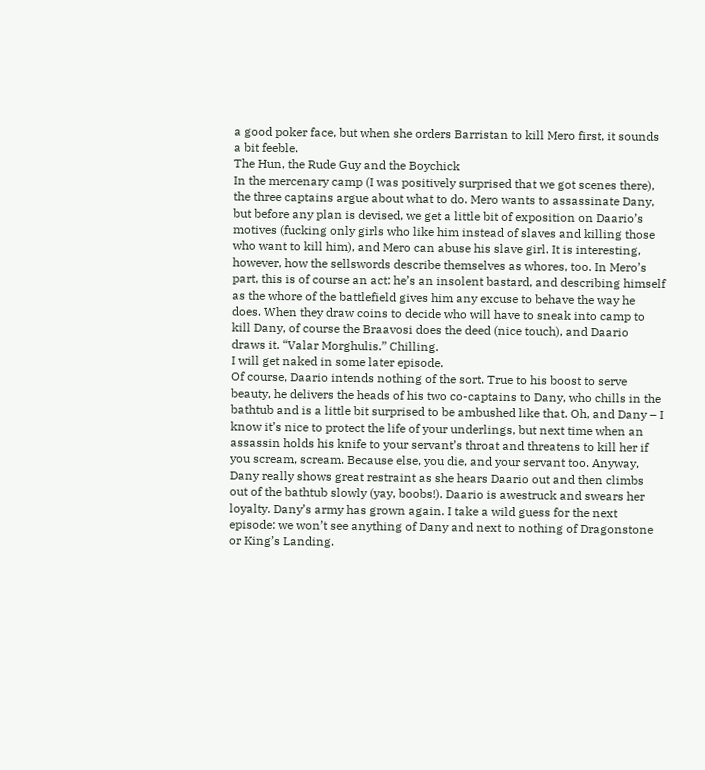a good poker face, but when she orders Barristan to kill Mero first, it sounds a bit feeble.
The Hun, the Rude Guy and the Boychick
In the mercenary camp (I was positively surprised that we got scenes there), the three captains argue about what to do. Mero wants to assassinate Dany, but before any plan is devised, we get a little bit of exposition on Daario’s motives (fucking only girls who like him instead of slaves and killing those who want to kill him), and Mero can abuse his slave girl. It is interesting, however, how the sellswords describe themselves as whores, too. In Mero’s part, this is of course an act: he’s an insolent bastard, and describing himself as the whore of the battlefield gives him any excuse to behave the way he does. When they draw coins to decide who will have to sneak into camp to kill Dany, of course the Braavosi does the deed (nice touch), and Daario draws it. “Valar Morghulis.” Chilling.
I will get naked in some later episode.
Of course, Daario intends nothing of the sort. True to his boost to serve beauty, he delivers the heads of his two co-captains to Dany, who chills in the bathtub and is a little bit surprised to be ambushed like that. Oh, and Dany – I know it’s nice to protect the life of your underlings, but next time when an assassin holds his knife to your servant’s throat and threatens to kill her if you scream, scream. Because else, you die, and your servant too. Anyway, Dany really shows great restraint as she hears Daario out and then climbs out of the bathtub slowly (yay, boobs!). Daario is awestruck and swears her loyalty. Dany’s army has grown again. I take a wild guess for the next episode: we won’t see anything of Dany and next to nothing of Dragonstone or King’s Landing.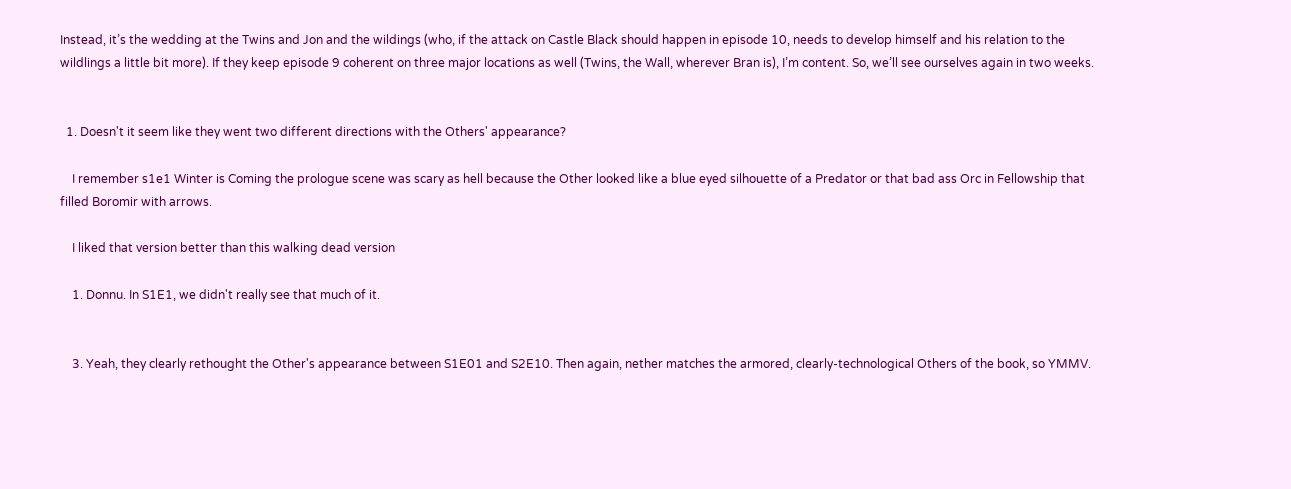Instead, it’s the wedding at the Twins and Jon and the wildings (who, if the attack on Castle Black should happen in episode 10, needs to develop himself and his relation to the wildlings a little bit more). If they keep episode 9 coherent on three major locations as well (Twins, the Wall, wherever Bran is), I’m content. So, we’ll see ourselves again in two weeks.


  1. Doesn't it seem like they went two different directions with the Others' appearance?

    I remember s1e1 Winter is Coming the prologue scene was scary as hell because the Other looked like a blue eyed silhouette of a Predator or that bad ass Orc in Fellowship that filled Boromir with arrows.

    I liked that version better than this walking dead version

    1. Donnu. In S1E1, we didn't really see that much of it.


    3. Yeah, they clearly rethought the Other's appearance between S1E01 and S2E10. Then again, nether matches the armored, clearly-technological Others of the book, so YMMV.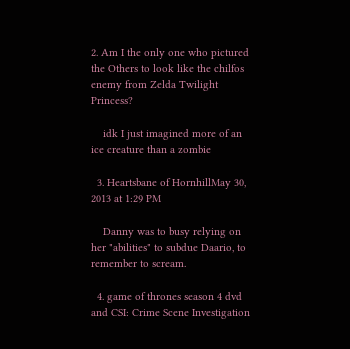2. Am I the only one who pictured the Others to look like the chilfos enemy from Zelda Twilight Princess?

    idk I just imagined more of an ice creature than a zombie

  3. Heartsbane of HornhillMay 30, 2013 at 1:29 PM

    Danny was to busy relying on her "abilities" to subdue Daario, to remember to scream.

  4. game of thrones season 4 dvd and CSI: Crime Scene Investigation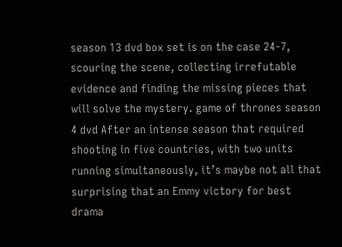season 13 dvd box set is on the case 24-7, scouring the scene, collecting irrefutable evidence and finding the missing pieces that will solve the mystery. game of thrones season 4 dvd After an intense season that required shooting in five countries, with two units running simultaneously, it’s maybe not all that surprising that an Emmy victory for best drama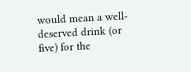would mean a well-deserved drink (or five) for the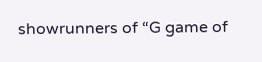showrunners of “G game of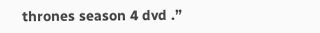thrones season 4 dvd .”